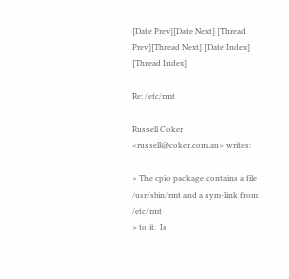[Date Prev][Date Next] [Thread Prev][Thread Next] [Date Index] [Thread Index]

Re: /etc/rmt

Russell Coker <russell@coker.com.au> writes:

> The cpio package contains a file /usr/sbin/rmt and a sym-link from /etc/rmt
> to it.  Is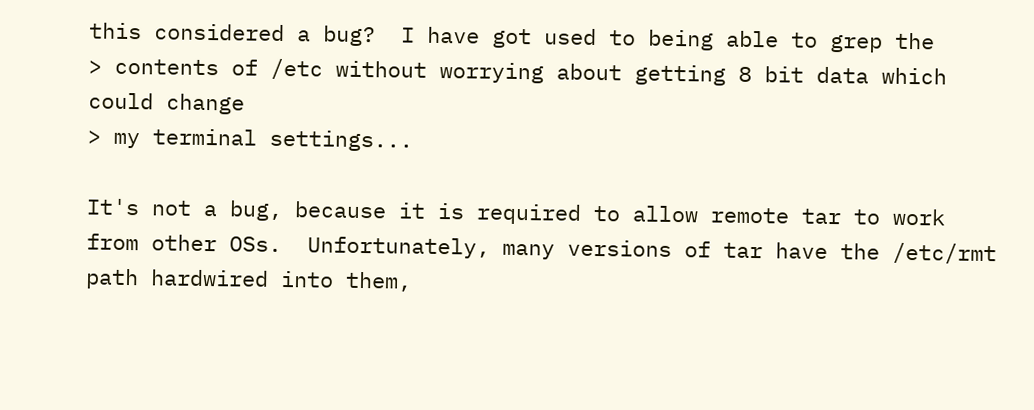this considered a bug?  I have got used to being able to grep the
> contents of /etc without worrying about getting 8 bit data which could change
> my terminal settings...

It's not a bug, because it is required to allow remote tar to work
from other OSs.  Unfortunately, many versions of tar have the /etc/rmt
path hardwired into them,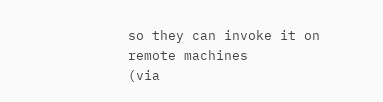so they can invoke it on remote machines
(via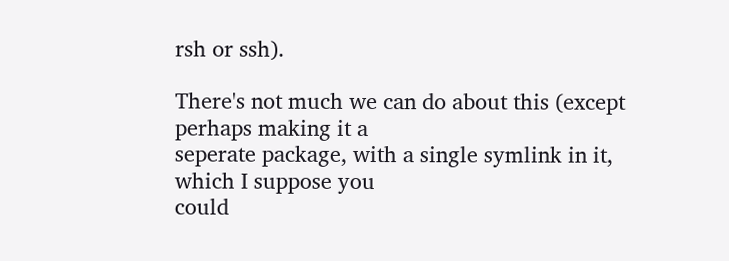rsh or ssh).

There's not much we can do about this (except perhaps making it a
seperate package, with a single symlink in it, which I suppose you
could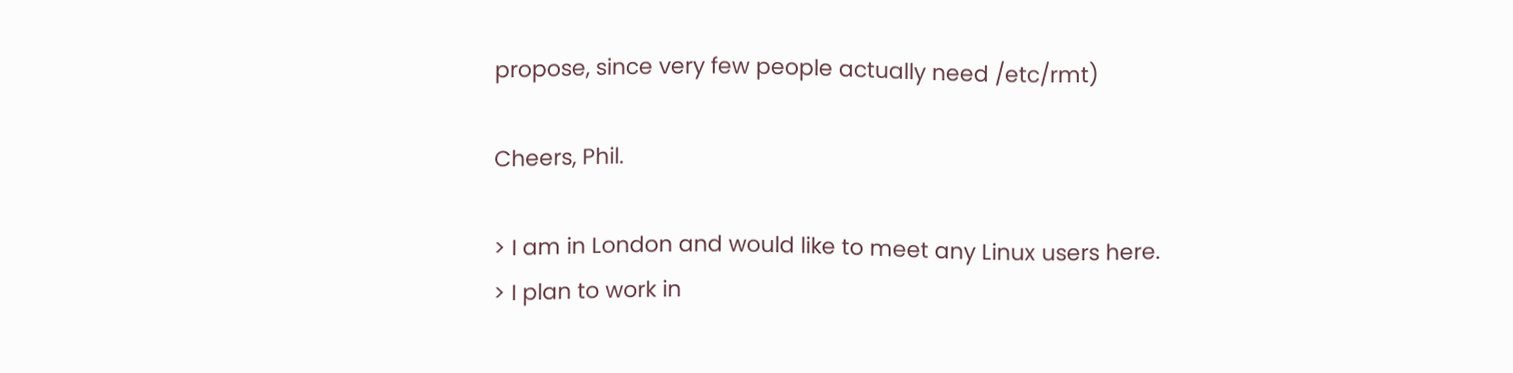propose, since very few people actually need /etc/rmt)

Cheers, Phil.

> I am in London and would like to meet any Linux users here.
> I plan to work in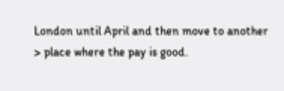London until April and then move to another
> place where the pay is good.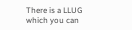There is a LLUG which you can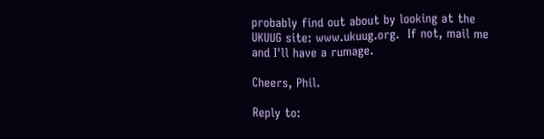probably find out about by looking at the UKUUG site: www.ukuug.org.  If not, mail me and I'll have a rumage.

Cheers, Phil.

Reply to: